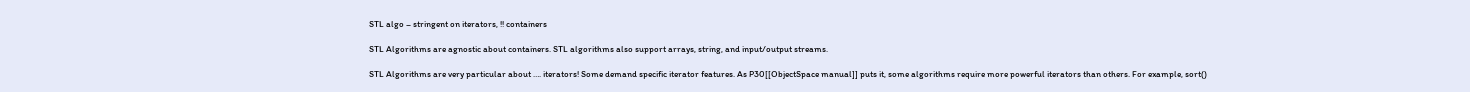STL algo – stringent on iterators, !! containers

STL Algorithms are agnostic about containers. STL algorithms also support arrays, string, and input/output streams.

STL Algorithms are very particular about …. iterators! Some demand specific iterator features. As P30[[ObjectSpace manual]] puts it, some algorithms require more powerful iterators than others. For example, sort()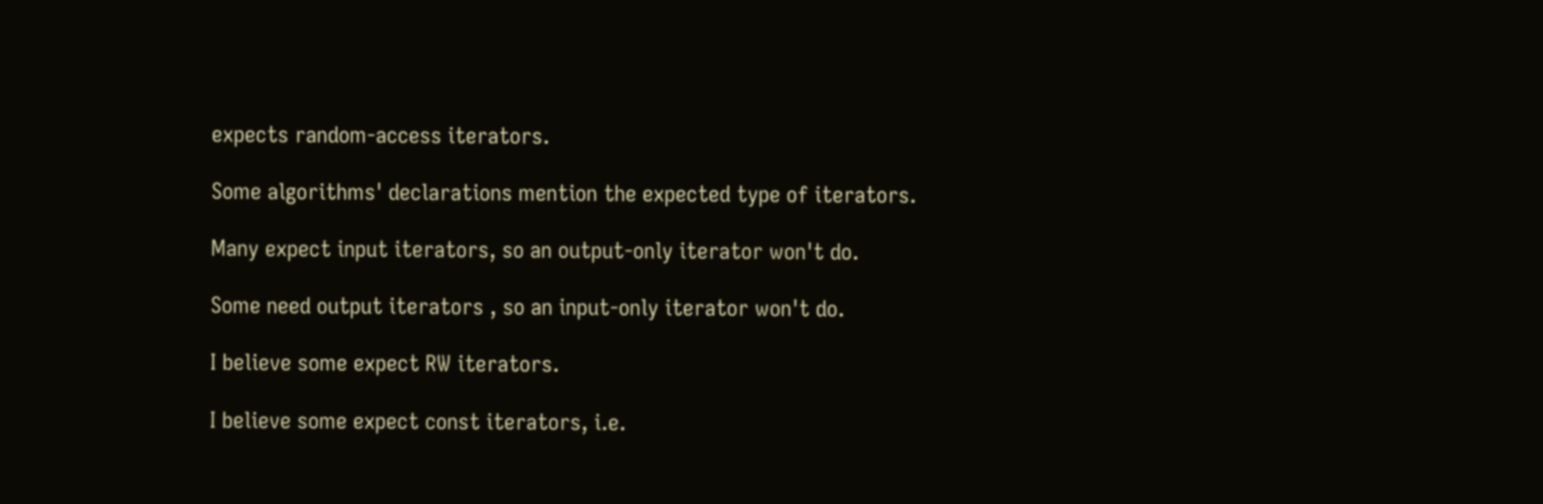expects random-access iterators.

Some algorithms' declarations mention the expected type of iterators.

Many expect input iterators, so an output-only iterator won't do.

Some need output iterators , so an input-only iterator won't do.

I believe some expect RW iterators.

I believe some expect const iterators, i.e.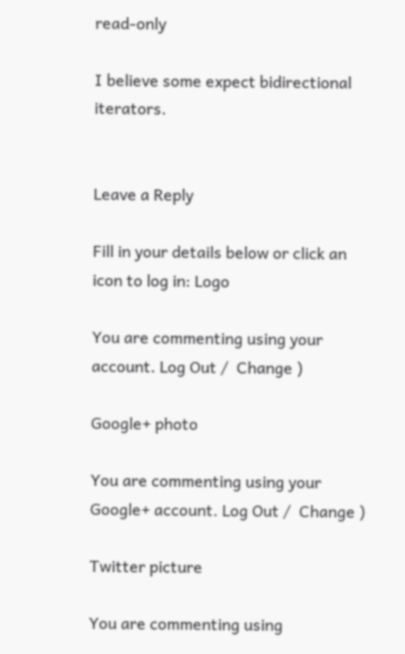read-only

I believe some expect bidirectional iterators.


Leave a Reply

Fill in your details below or click an icon to log in: Logo

You are commenting using your account. Log Out /  Change )

Google+ photo

You are commenting using your Google+ account. Log Out /  Change )

Twitter picture

You are commenting using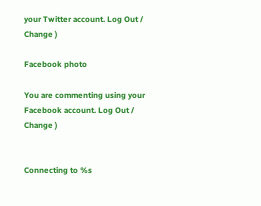your Twitter account. Log Out /  Change )

Facebook photo

You are commenting using your Facebook account. Log Out /  Change )


Connecting to %s